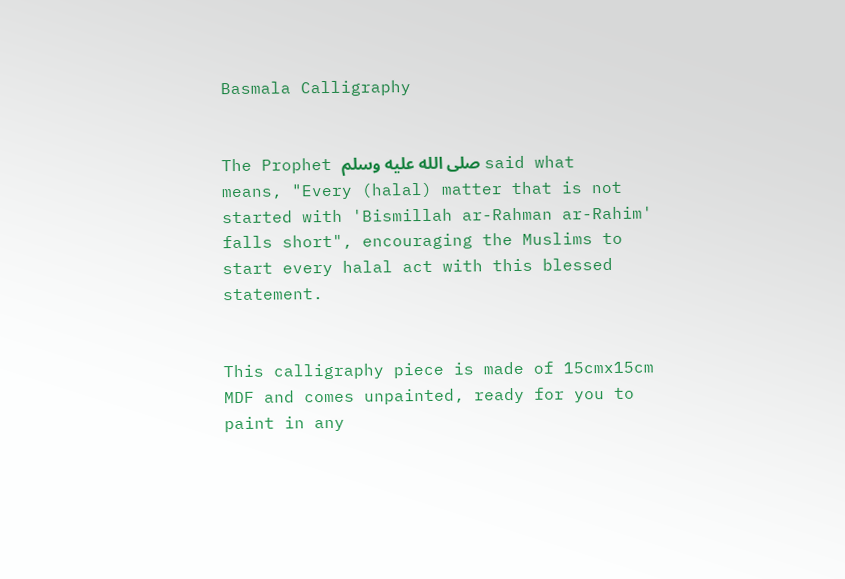Basmala Calligraphy


The Prophet صلى الله عليه وسلم said what means, "Every (halal) matter that is not started with 'Bismillah ar-Rahman ar-Rahim' falls short", encouraging the Muslims to start every halal act with this blessed statement.


This calligraphy piece is made of 15cmx15cm MDF and comes unpainted, ready for you to paint in any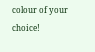colour of your choice!